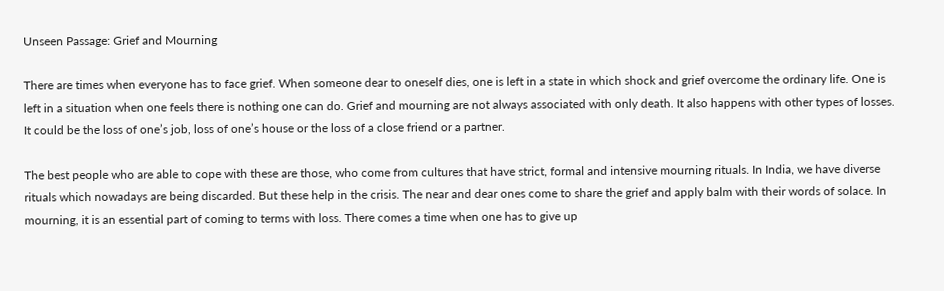Unseen Passage: Grief and Mourning

There are times when everyone has to face grief. When someone dear to oneself dies, one is left in a state in which shock and grief overcome the ordinary life. One is left in a situation when one feels there is nothing one can do. Grief and mourning are not always associated with only death. It also happens with other types of losses. It could be the loss of one’s job, loss of one’s house or the loss of a close friend or a partner.

The best people who are able to cope with these are those, who come from cultures that have strict, formal and intensive mourning rituals. In India, we have diverse rituals which nowadays are being discarded. But these help in the crisis. The near and dear ones come to share the grief and apply balm with their words of solace. In mourning, it is an essential part of coming to terms with loss. There comes a time when one has to give up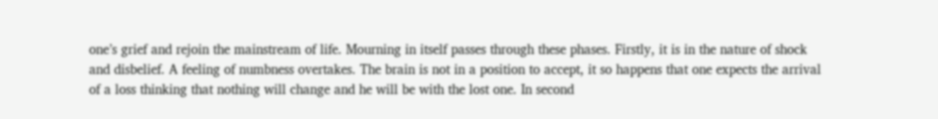one’s grief and rejoin the mainstream of life. Mourning in itself passes through these phases. Firstly, it is in the nature of shock and disbelief. A feeling of numbness overtakes. The brain is not in a position to accept, it so happens that one expects the arrival of a loss thinking that nothing will change and he will be with the lost one. In second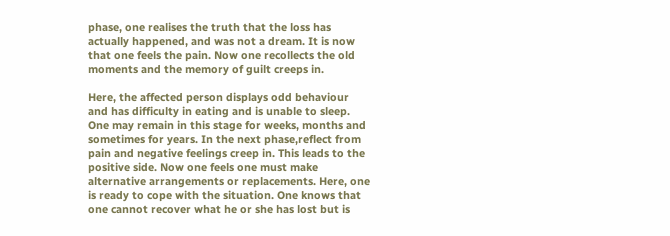phase, one realises the truth that the loss has actually happened, and was not a dream. It is now that one feels the pain. Now one recollects the old moments and the memory of guilt creeps in.

Here, the affected person displays odd behaviour and has difficulty in eating and is unable to sleep. One may remain in this stage for weeks, months and sometimes for years. In the next phase,reflect from pain and negative feelings creep in. This leads to the positive side. Now one feels one must make alternative arrangements or replacements. Here, one is ready to cope with the situation. One knows that one cannot recover what he or she has lost but is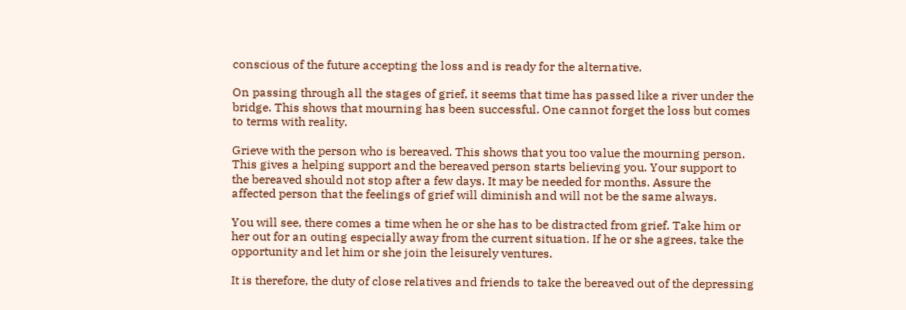conscious of the future accepting the loss and is ready for the alternative.

On passing through all the stages of grief, it seems that time has passed like a river under the bridge. This shows that mourning has been successful. One cannot forget the loss but comes to terms with reality.

Grieve with the person who is bereaved. This shows that you too value the mourning person. This gives a helping support and the bereaved person starts believing you. Your support to the bereaved should not stop after a few days. It may be needed for months. Assure the affected person that the feelings of grief will diminish and will not be the same always.

You will see, there comes a time when he or she has to be distracted from grief. Take him or her out for an outing especially away from the current situation. If he or she agrees, take the opportunity and let him or she join the leisurely ventures.

It is therefore, the duty of close relatives and friends to take the bereaved out of the depressing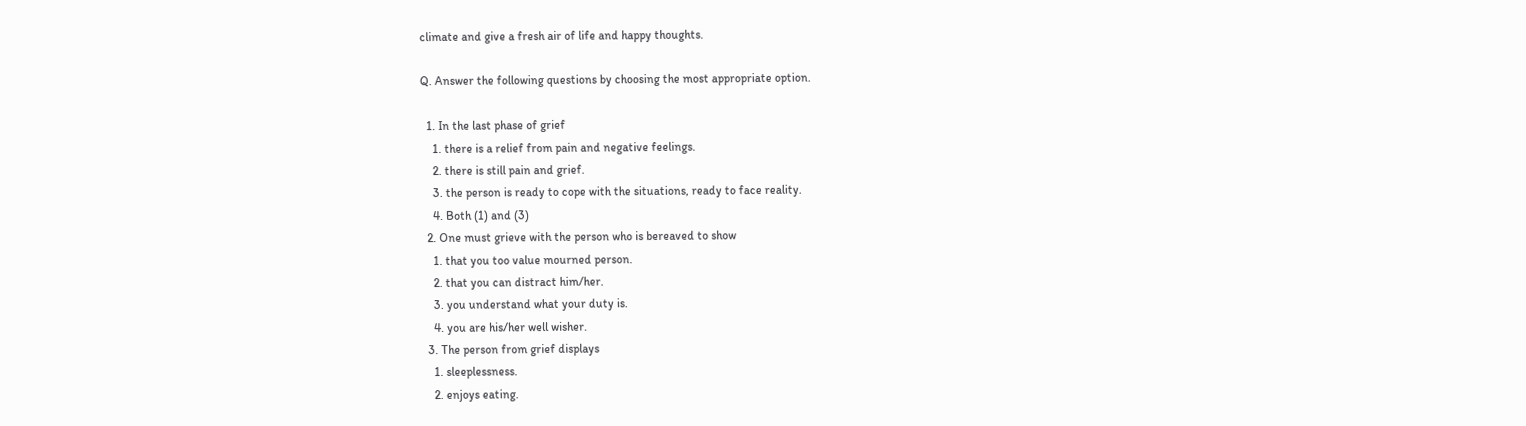climate and give a fresh air of life and happy thoughts.

Q. Answer the following questions by choosing the most appropriate option.

  1. In the last phase of grief
    1. there is a relief from pain and negative feelings.
    2. there is still pain and grief.
    3. the person is ready to cope with the situations, ready to face reality.
    4. Both (1) and (3)
  2. One must grieve with the person who is bereaved to show
    1. that you too value mourned person.
    2. that you can distract him/her.
    3. you understand what your duty is.
    4. you are his/her well wisher.
  3. The person from grief displays
    1. sleeplessness.
    2. enjoys eating.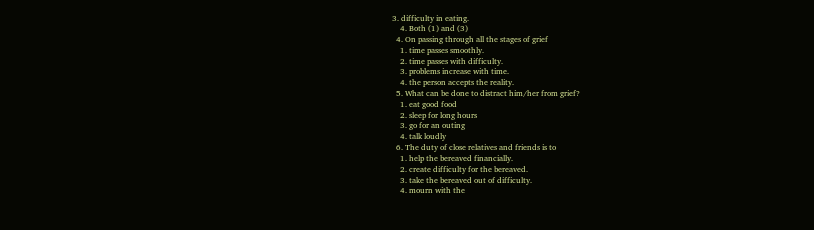3. difficulty in eating.
    4. Both (1) and (3)
  4. On passing through all the stages of grief
    1. time passes smoothly.
    2. time passes with difficulty.
    3. problems increase with time.
    4. the person accepts the reality.
  5. What can be done to distract him/her from grief?
    1. eat good food
    2. sleep for long hours
    3. go for an outing
    4. talk loudly
  6. The duty of close relatives and friends is to
    1. help the bereaved financially.
    2. create difficulty for the bereaved.
    3. take the bereaved out of difficulty.
    4. mourn with the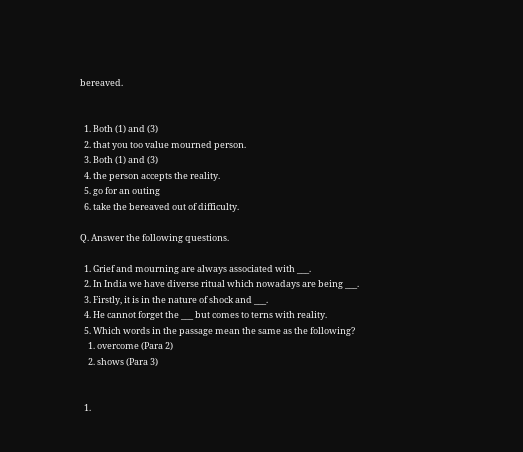bereaved.


  1. Both (1) and (3)
  2. that you too value mourned person.
  3. Both (1) and (3)
  4. the person accepts the reality.
  5. go for an outing
  6. take the bereaved out of difficulty.

Q. Answer the following questions.

  1. Grief and mourning are always associated with ___.
  2. In India we have diverse ritual which nowadays are being ___.
  3. Firstly, it is in the nature of shock and ___.
  4. He cannot forget the ___ but comes to terns with reality.
  5. Which words in the passage mean the same as the following?
    1. overcome (Para 2)
    2. shows (Para 3)


  1.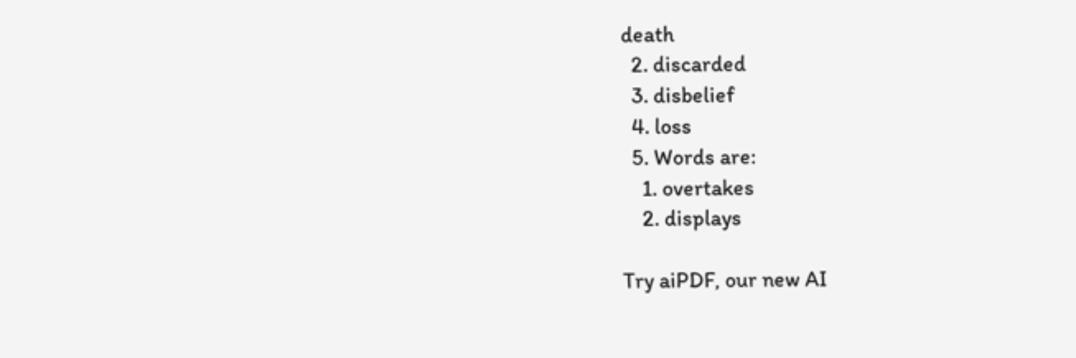death
  2. discarded
  3. disbelief
  4. loss
  5. Words are:
    1. overtakes
    2. displays

Try aiPDF, our new AI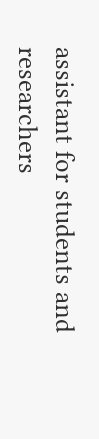assistant for students and researchers